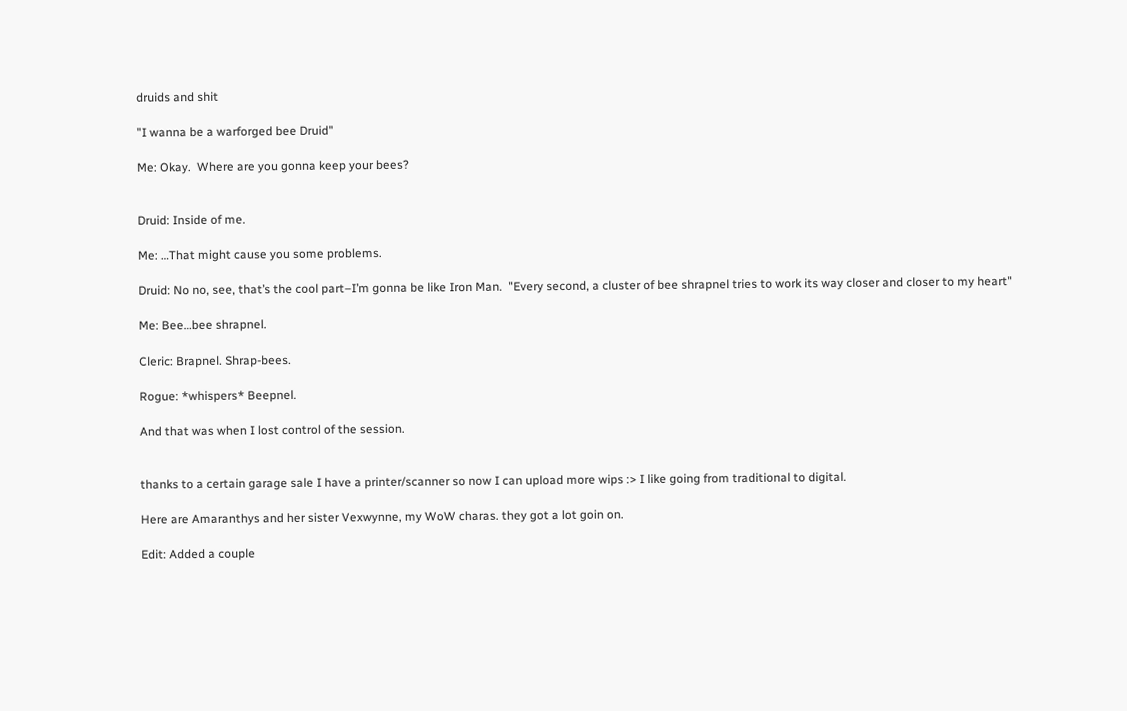druids and shit

"I wanna be a warforged bee Druid"

Me: Okay.  Where are you gonna keep your bees?


Druid: Inside of me.

Me: …That might cause you some problems.

Druid: No no, see, that’s the cool part–I’m gonna be like Iron Man.  "Every second, a cluster of bee shrapnel tries to work its way closer and closer to my heart"

Me: Bee…bee shrapnel.

Cleric: Brapnel. Shrap-bees.

Rogue: *whispers* Beepnel.

And that was when I lost control of the session.


thanks to a certain garage sale I have a printer/scanner so now I can upload more wips :> I like going from traditional to digital.

Here are Amaranthys and her sister Vexwynne, my WoW charas. they got a lot goin on.

Edit: Added a couple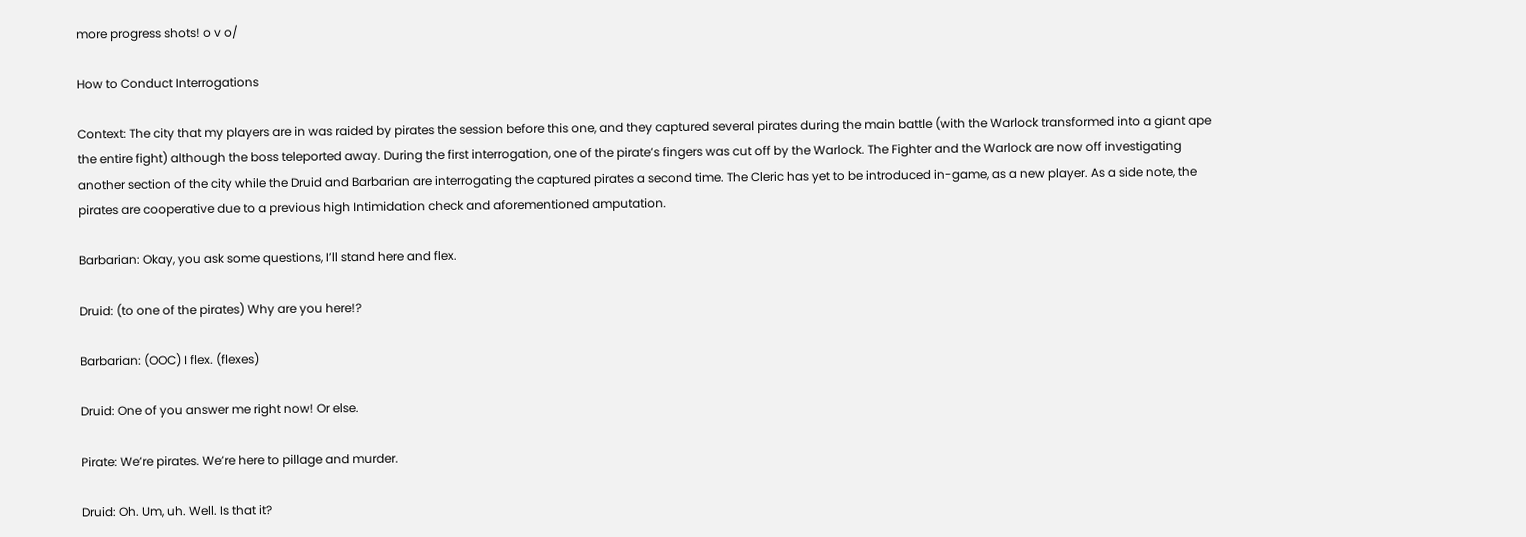more progress shots! o v o/

How to Conduct Interrogations

Context: The city that my players are in was raided by pirates the session before this one, and they captured several pirates during the main battle (with the Warlock transformed into a giant ape the entire fight) although the boss teleported away. During the first interrogation, one of the pirate’s fingers was cut off by the Warlock. The Fighter and the Warlock are now off investigating another section of the city while the Druid and Barbarian are interrogating the captured pirates a second time. The Cleric has yet to be introduced in-game, as a new player. As a side note, the pirates are cooperative due to a previous high Intimidation check and aforementioned amputation.

Barbarian: Okay, you ask some questions, I’ll stand here and flex.

Druid: (to one of the pirates) Why are you here!?

Barbarian: (OOC) I flex. (flexes)

Druid: One of you answer me right now! Or else.

Pirate: We’re pirates. We’re here to pillage and murder.

Druid: Oh. Um, uh. Well. Is that it?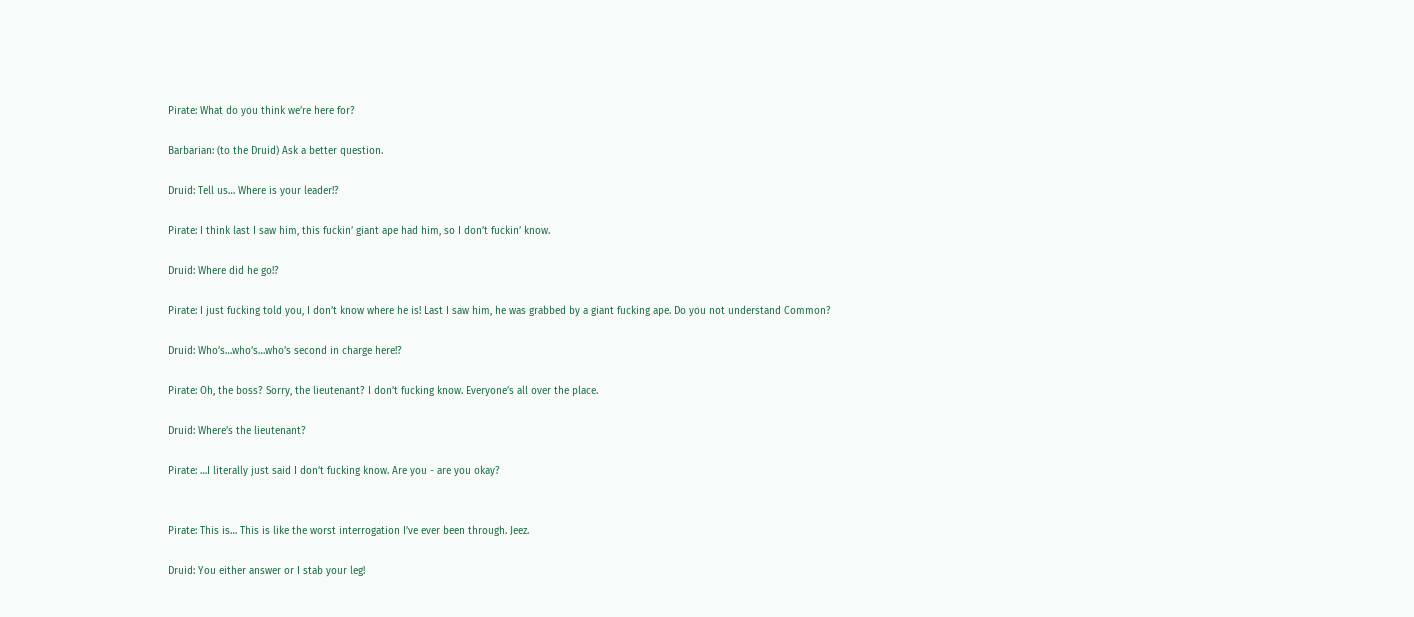Pirate: What do you think we’re here for?

Barbarian: (to the Druid) Ask a better question.

Druid: Tell us… Where is your leader!?

Pirate: I think last I saw him, this fuckin’ giant ape had him, so I don’t fuckin’ know.

Druid: Where did he go!?

Pirate: I just fucking told you, I don’t know where he is! Last I saw him, he was grabbed by a giant fucking ape. Do you not understand Common?

Druid: Who’s…who’s…who’s second in charge here!?

Pirate: Oh, the boss? Sorry, the lieutenant? I don’t fucking know. Everyone’s all over the place.

Druid: Where’s the lieutenant?

Pirate: …I literally just said I don’t fucking know. Are you - are you okay?


Pirate: This is… This is like the worst interrogation I’ve ever been through. Jeez.

Druid: You either answer or I stab your leg!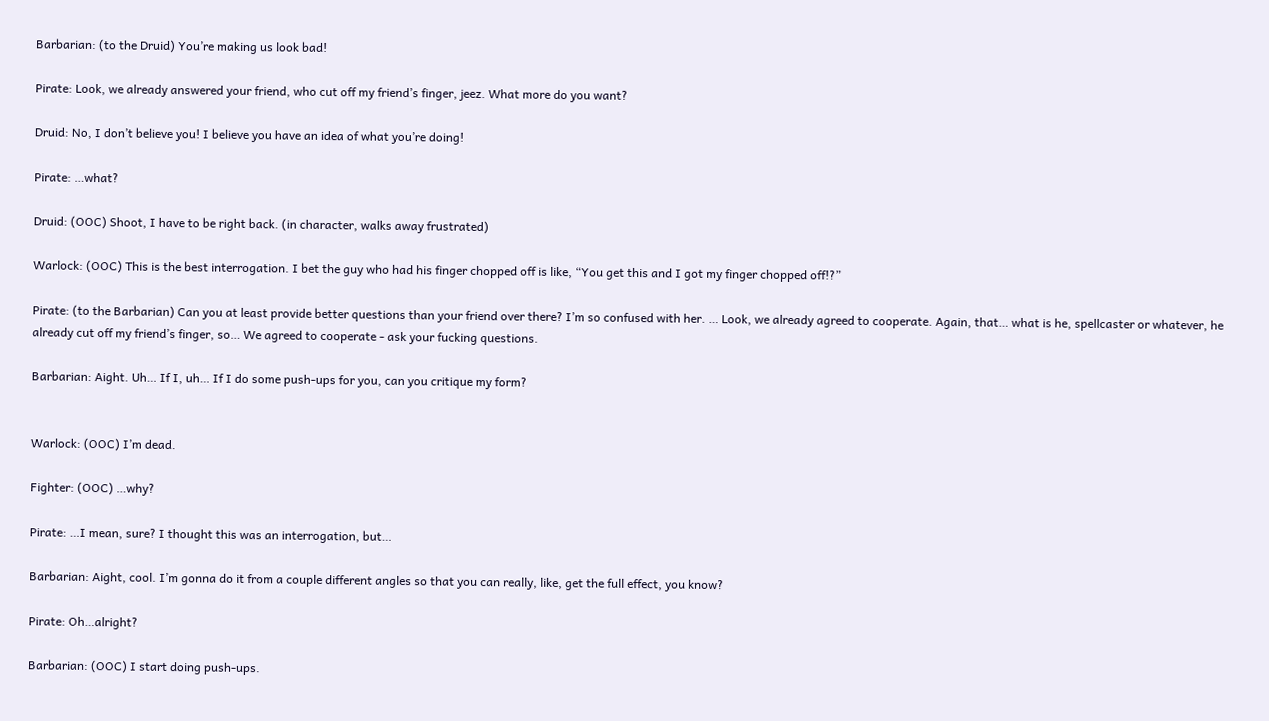Barbarian: (to the Druid) You’re making us look bad!

Pirate: Look, we already answered your friend, who cut off my friend’s finger, jeez. What more do you want?

Druid: No, I don’t believe you! I believe you have an idea of what you’re doing!

Pirate: …what?

Druid: (OOC) Shoot, I have to be right back. (in character, walks away frustrated)

Warlock: (OOC) This is the best interrogation. I bet the guy who had his finger chopped off is like, “You get this and I got my finger chopped off!?”

Pirate: (to the Barbarian) Can you at least provide better questions than your friend over there? I’m so confused with her. … Look, we already agreed to cooperate. Again, that… what is he, spellcaster or whatever, he already cut off my friend’s finger, so… We agreed to cooperate - ask your fucking questions.

Barbarian: Aight. Uh… If I, uh… If I do some push-ups for you, can you critique my form?


Warlock: (OOC) I’m dead.

Fighter: (OOC) …why?

Pirate: …I mean, sure? I thought this was an interrogation, but…

Barbarian: Aight, cool. I’m gonna do it from a couple different angles so that you can really, like, get the full effect, you know?

Pirate: Oh…alright?

Barbarian: (OOC) I start doing push-ups.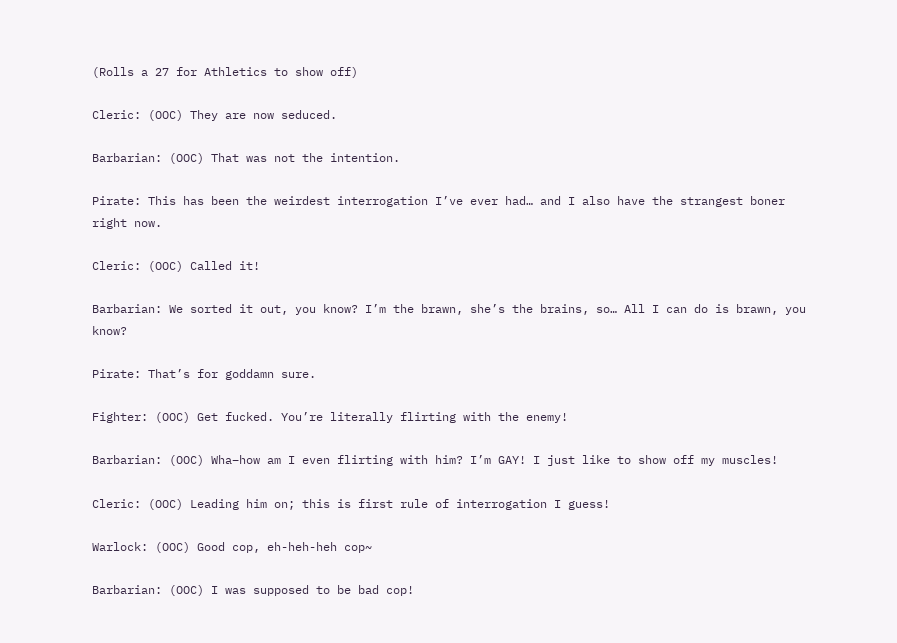(Rolls a 27 for Athletics to show off)

Cleric: (OOC) They are now seduced.

Barbarian: (OOC) That was not the intention.

Pirate: This has been the weirdest interrogation I’ve ever had… and I also have the strangest boner right now.

Cleric: (OOC) Called it!

Barbarian: We sorted it out, you know? I’m the brawn, she’s the brains, so… All I can do is brawn, you know?

Pirate: That’s for goddamn sure.

Fighter: (OOC) Get fucked. You’re literally flirting with the enemy!

Barbarian: (OOC) Wha–how am I even flirting with him? I’m GAY! I just like to show off my muscles!

Cleric: (OOC) Leading him on; this is first rule of interrogation I guess!

Warlock: (OOC) Good cop, eh-heh-heh cop~

Barbarian: (OOC) I was supposed to be bad cop!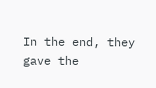In the end, they gave the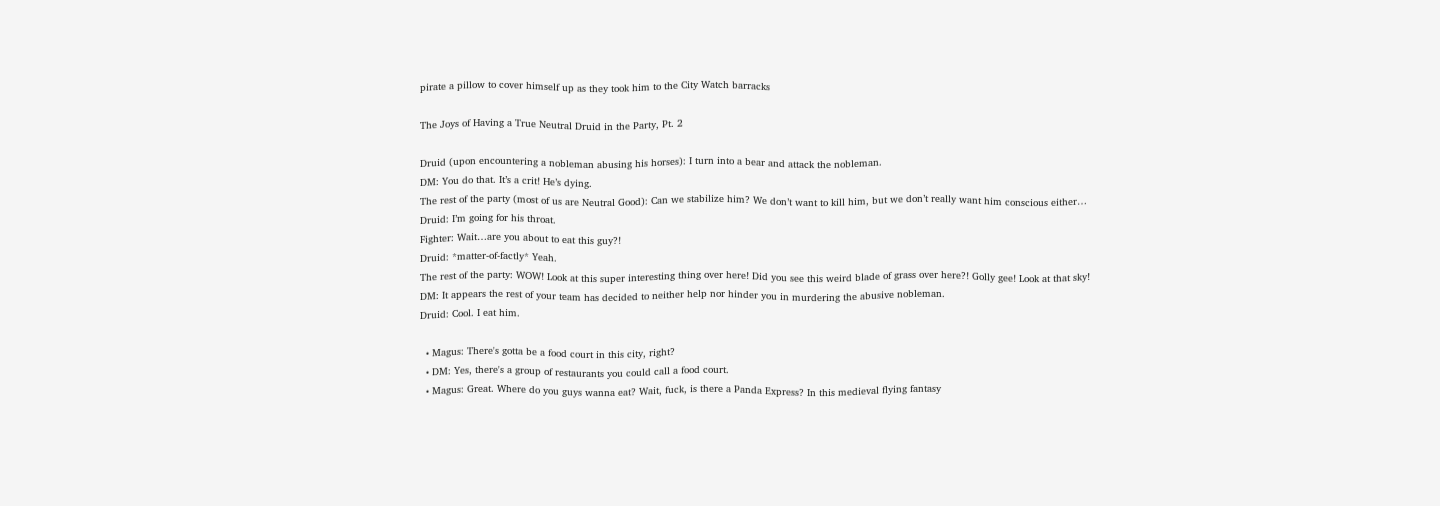pirate a pillow to cover himself up as they took him to the City Watch barracks

The Joys of Having a True Neutral Druid in the Party, Pt. 2

Druid (upon encountering a nobleman abusing his horses): I turn into a bear and attack the nobleman.
DM: You do that. It’s a crit! He’s dying.
The rest of the party (most of us are Neutral Good): Can we stabilize him? We don’t want to kill him, but we don’t really want him conscious either…
Druid: I’m going for his throat.
Fighter: Wait…are you about to eat this guy?!
Druid: *matter-of-factly* Yeah.
The rest of the party: WOW! Look at this super interesting thing over here! Did you see this weird blade of grass over here?! Golly gee! Look at that sky!
DM: It appears the rest of your team has decided to neither help nor hinder you in murdering the abusive nobleman.
Druid: Cool. I eat him.

  • Magus: There's gotta be a food court in this city, right?
  • DM: Yes, there's a group of restaurants you could call a food court.
  • Magus: Great. Where do you guys wanna eat? Wait, fuck, is there a Panda Express? In this medieval flying fantasy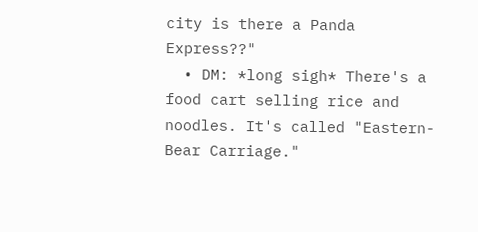city is there a Panda Express??"
  • DM: *long sigh* There's a food cart selling rice and noodles. It's called "Eastern-Bear Carriage."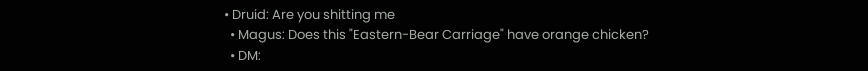• Druid: Are you shitting me
  • Magus: Does this "Eastern-Bear Carriage" have orange chicken?
  • DM: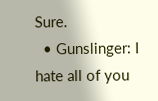Sure.
  • Gunslinger: I hate all of you